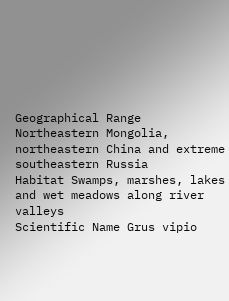Geographical Range Northeastern Mongolia, northeastern China and extreme southeastern Russia
Habitat Swamps, marshes, lakes and wet meadows along river valleys
Scientific Name Grus vipio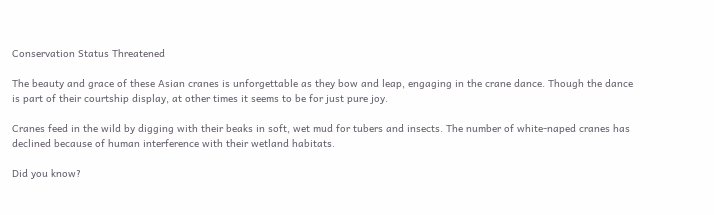Conservation Status Threatened

The beauty and grace of these Asian cranes is unforgettable as they bow and leap, engaging in the crane dance. Though the dance is part of their courtship display, at other times it seems to be for just pure joy.

Cranes feed in the wild by digging with their beaks in soft, wet mud for tubers and insects. The number of white-naped cranes has declined because of human interference with their wetland habitats.

Did you know?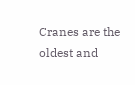Cranes are the oldest and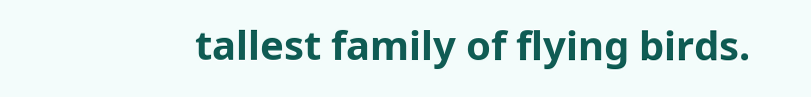tallest family of flying birds.